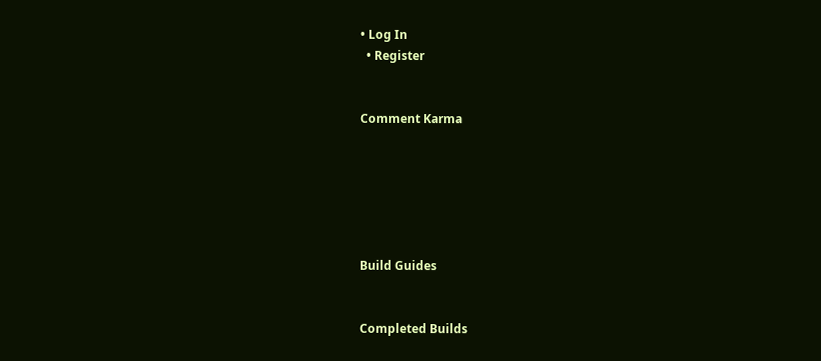• Log In
  • Register


Comment Karma






Build Guides


Completed Builds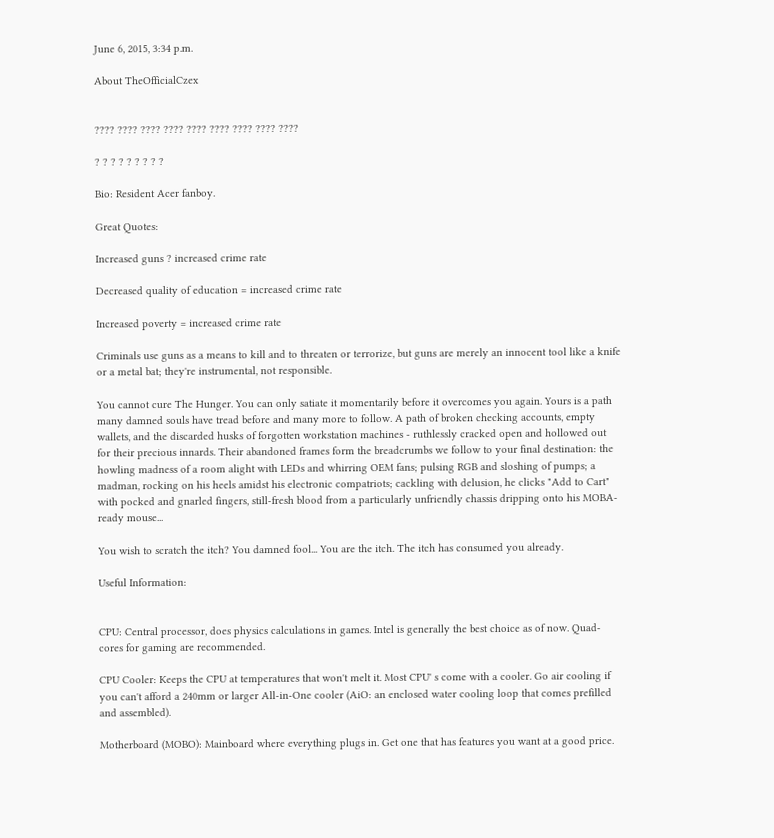June 6, 2015, 3:34 p.m.

About TheOfficialCzex


???? ???? ???? ???? ???? ???? ???? ???? ????

? ? ? ? ? ? ? ? ?

Bio: Resident Acer fanboy.

Great Quotes:

Increased guns ? increased crime rate

Decreased quality of education = increased crime rate

Increased poverty = increased crime rate

Criminals use guns as a means to kill and to threaten or terrorize, but guns are merely an innocent tool like a knife or a metal bat; they're instrumental, not responsible.

You cannot cure The Hunger. You can only satiate it momentarily before it overcomes you again. Yours is a path many damned souls have tread before and many more to follow. A path of broken checking accounts, empty wallets, and the discarded husks of forgotten workstation machines - ruthlessly cracked open and hollowed out for their precious innards. Their abandoned frames form the breadcrumbs we follow to your final destination: the howling madness of a room alight with LEDs and whirring OEM fans; pulsing RGB and sloshing of pumps; a madman, rocking on his heels amidst his electronic compatriots; cackling with delusion, he clicks "Add to Cart" with pocked and gnarled fingers, still-fresh blood from a particularly unfriendly chassis dripping onto his MOBA-ready mouse...

You wish to scratch the itch? You damned fool... You are the itch. The itch has consumed you already.

Useful Information:


CPU: Central processor, does physics calculations in games. Intel is generally the best choice as of now. Quad-cores for gaming are recommended.

CPU Cooler: Keeps the CPU at temperatures that won't melt it. Most CPU' s come with a cooler. Go air cooling if you can't afford a 240mm or larger All-in-One cooler (AiO: an enclosed water cooling loop that comes prefilled and assembled).

Motherboard (MOBO): Mainboard where everything plugs in. Get one that has features you want at a good price.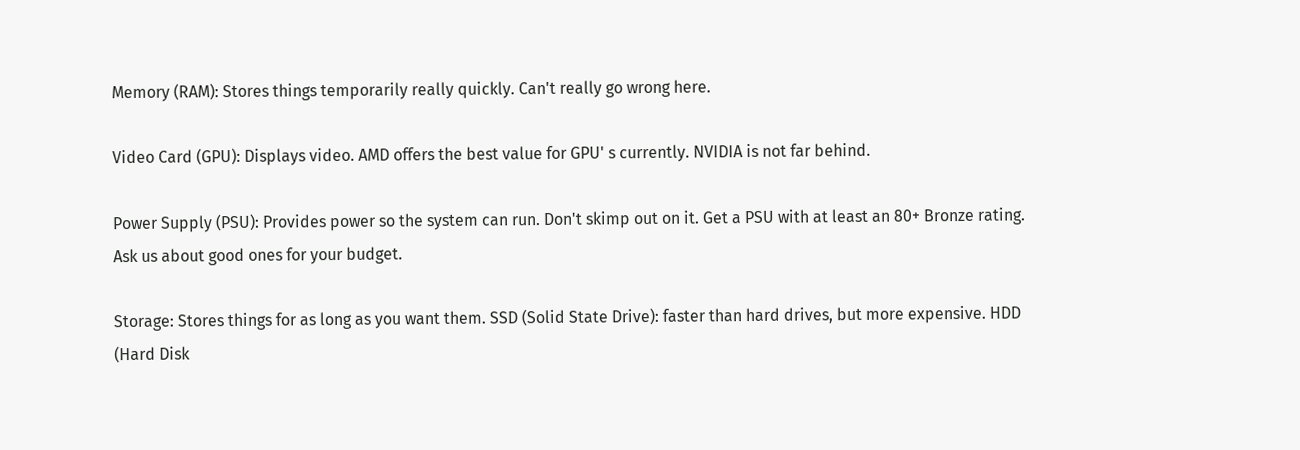Memory (RAM): Stores things temporarily really quickly. Can't really go wrong here.

Video Card (GPU): Displays video. AMD offers the best value for GPU' s currently. NVIDIA is not far behind.

Power Supply (PSU): Provides power so the system can run. Don't skimp out on it. Get a PSU with at least an 80+ Bronze rating. Ask us about good ones for your budget.

Storage: Stores things for as long as you want them. SSD (Solid State Drive): faster than hard drives, but more expensive. HDD (Hard Disk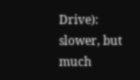Drive): slower, but much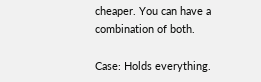cheaper. You can have a combination of both.

Case: Holds everything.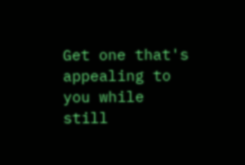Get one that's appealing to you while still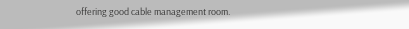offering good cable management room.